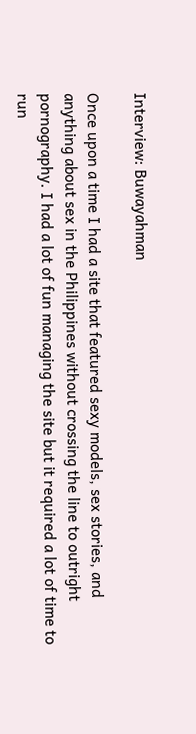Interview: Buwayahman

Once upon a time I had a site that featured sexy models, sex stories, and anything about sex in the Philippines without crossing the line to outright pornography. I had a lot of fun managing the site but it required a lot of time to run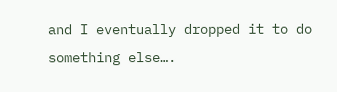and I eventually dropped it to do something else….